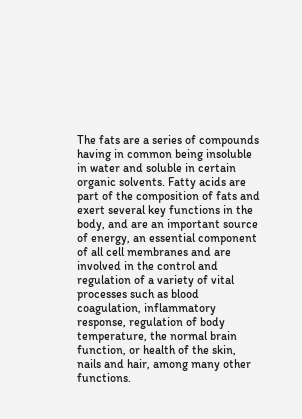The fats are a series of compounds having in common being insoluble in water and soluble in certain organic solvents. Fatty acids are part of the composition of fats and exert several key functions in the body, and are an important source of energy, an essential component of all cell membranes and are involved in the control and regulation of a variety of vital processes such as blood coagulation, inflammatory response, regulation of body temperature, the normal brain function, or health of the skin, nails and hair, among many other functions.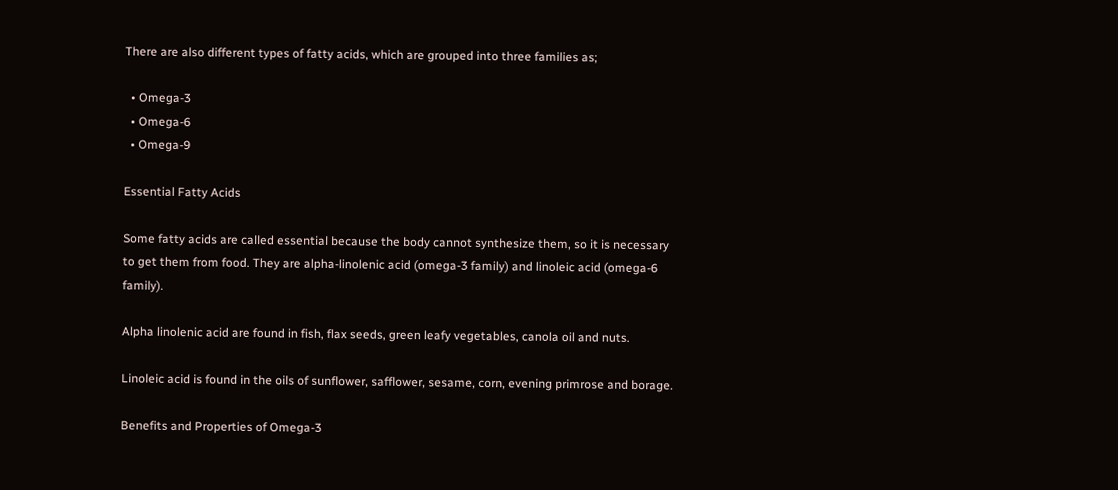There are also different types of fatty acids, which are grouped into three families as;

  • Omega-3
  • Omega-6
  • Omega-9

Essential Fatty Acids

Some fatty acids are called essential because the body cannot synthesize them, so it is necessary to get them from food. They are alpha-linolenic acid (omega-3 family) and linoleic acid (omega-6 family).

Alpha linolenic acid are found in fish, flax seeds, green leafy vegetables, canola oil and nuts.

Linoleic acid is found in the oils of sunflower, safflower, sesame, corn, evening primrose and borage.

Benefits and Properties of Omega-3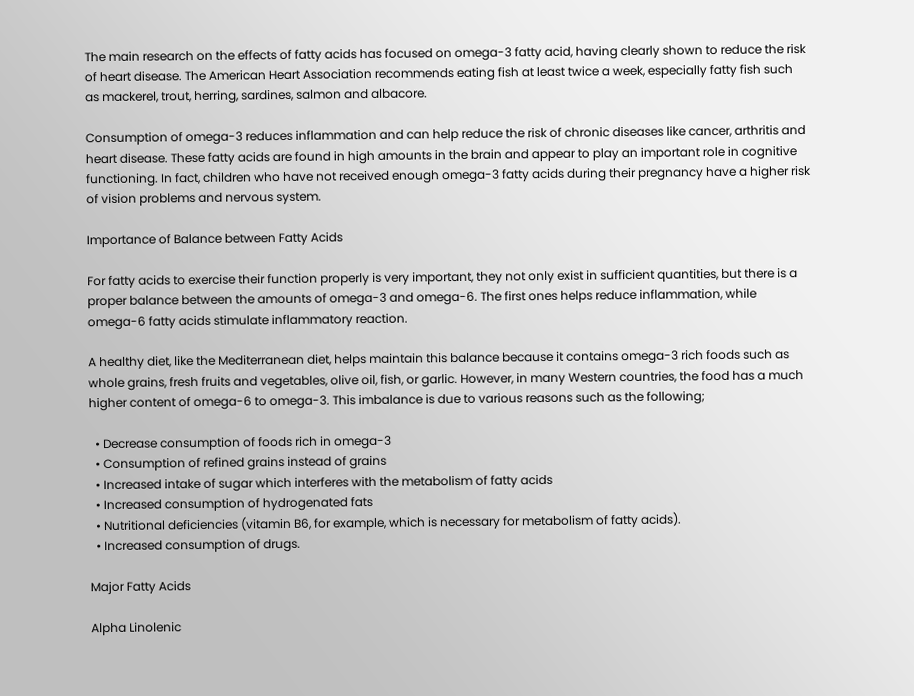The main research on the effects of fatty acids has focused on omega-3 fatty acid, having clearly shown to reduce the risk of heart disease. The American Heart Association recommends eating fish at least twice a week, especially fatty fish such as mackerel, trout, herring, sardines, salmon and albacore.

Consumption of omega-3 reduces inflammation and can help reduce the risk of chronic diseases like cancer, arthritis and heart disease. These fatty acids are found in high amounts in the brain and appear to play an important role in cognitive functioning. In fact, children who have not received enough omega-3 fatty acids during their pregnancy have a higher risk of vision problems and nervous system.

Importance of Balance between Fatty Acids

For fatty acids to exercise their function properly is very important, they not only exist in sufficient quantities, but there is a proper balance between the amounts of omega-3 and omega-6. The first ones helps reduce inflammation, while omega-6 fatty acids stimulate inflammatory reaction.

A healthy diet, like the Mediterranean diet, helps maintain this balance because it contains omega-3 rich foods such as whole grains, fresh fruits and vegetables, olive oil, fish, or garlic. However, in many Western countries, the food has a much higher content of omega-6 to omega-3. This imbalance is due to various reasons such as the following;

  • Decrease consumption of foods rich in omega-3
  • Consumption of refined grains instead of grains
  • Increased intake of sugar which interferes with the metabolism of fatty acids
  • Increased consumption of hydrogenated fats
  • Nutritional deficiencies (vitamin B6, for example, which is necessary for metabolism of fatty acids).
  • Increased consumption of drugs.

Major Fatty Acids

Alpha Linolenic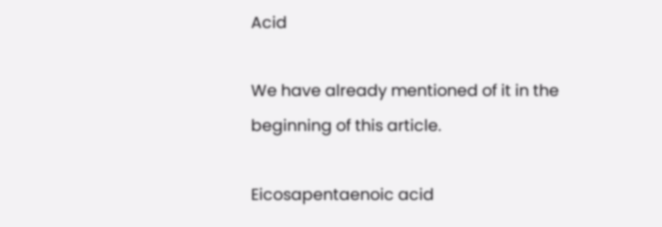Acid

We have already mentioned of it in the beginning of this article.

Eicosapentaenoic acid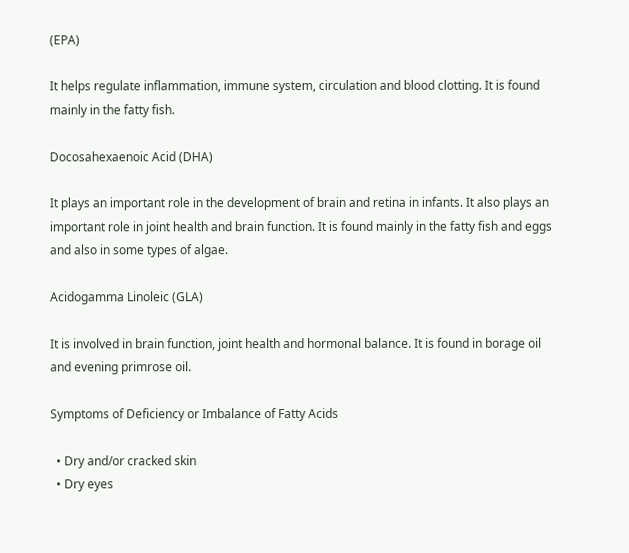(EPA)

It helps regulate inflammation, immune system, circulation and blood clotting. It is found mainly in the fatty fish.

Docosahexaenoic Acid (DHA)

It plays an important role in the development of brain and retina in infants. It also plays an important role in joint health and brain function. It is found mainly in the fatty fish and eggs and also in some types of algae.

Acidogamma Linoleic (GLA)

It is involved in brain function, joint health and hormonal balance. It is found in borage oil and evening primrose oil.

Symptoms of Deficiency or Imbalance of Fatty Acids

  • Dry and/or cracked skin
  • Dry eyes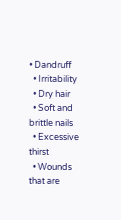• Dandruff
  • Irritability
  • Dry hair
  • Soft and brittle nails
  • Excessive thirst
  • Wounds that are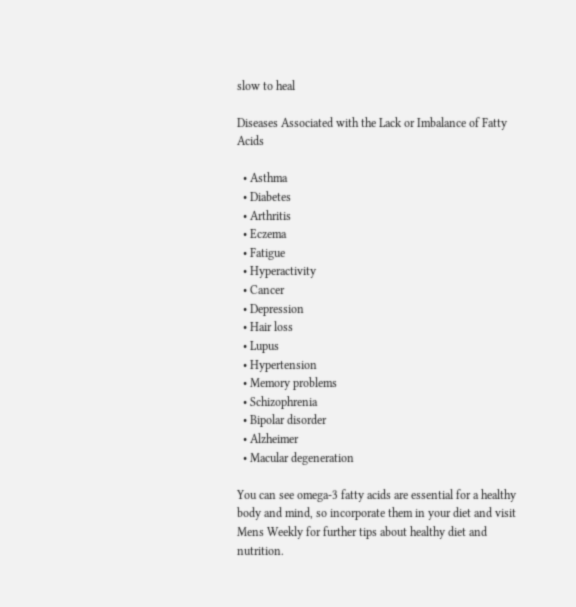slow to heal

Diseases Associated with the Lack or Imbalance of Fatty Acids

  • Asthma
  • Diabetes
  • Arthritis
  • Eczema
  • Fatigue
  • Hyperactivity
  • Cancer
  • Depression
  • Hair loss
  • Lupus
  • Hypertension
  • Memory problems
  • Schizophrenia
  • Bipolar disorder
  • Alzheimer
  • Macular degeneration

You can see omega-3 fatty acids are essential for a healthy body and mind, so incorporate them in your diet and visit Mens Weekly for further tips about healthy diet and nutrition.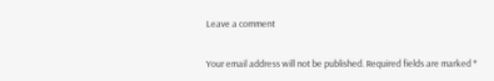Leave a comment

Your email address will not be published. Required fields are marked *